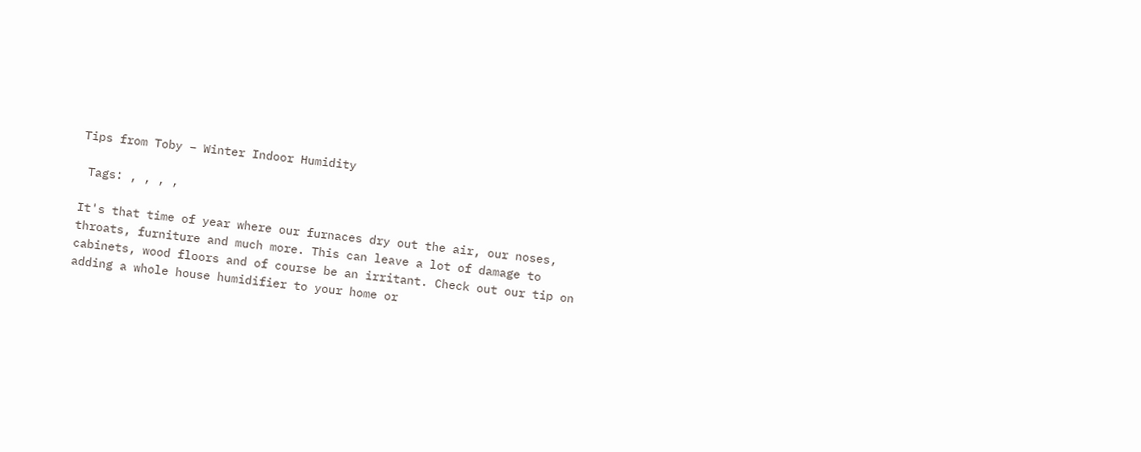Tips from Toby – Winter Indoor Humidity

 Tags: , , , ,

It's that time of year where our furnaces dry out the air, our noses, throats, furniture and much more. This can leave a lot of damage to cabinets, wood floors and of course be an irritant. Check out our tip on adding a whole house humidifier to your home or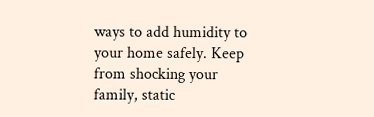ways to add humidity to your home safely. Keep from shocking your family, static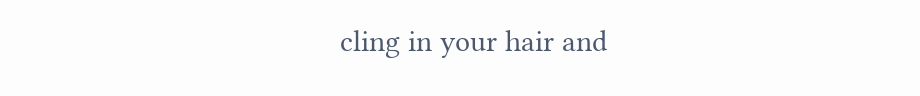cling in your hair and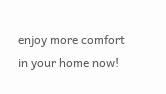enjoy more comfort in your home now!